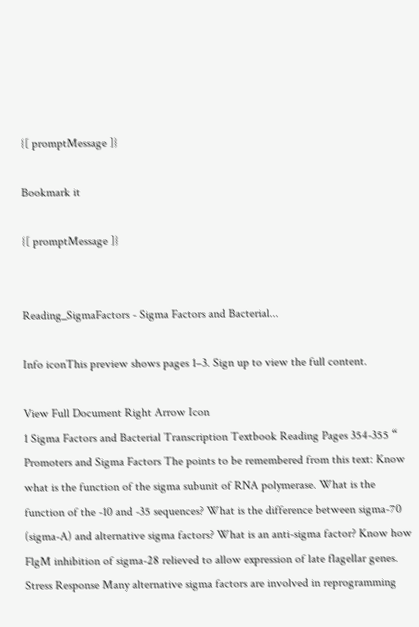{[ promptMessage ]}

Bookmark it

{[ promptMessage ]}


Reading_SigmaFactors - Sigma Factors and Bacterial...

Info iconThis preview shows pages 1–3. Sign up to view the full content.

View Full Document Right Arrow Icon
1 Sigma Factors and Bacterial Transcription Textbook Reading Pages 354-355 “ Promoters and Sigma Factors The points to be remembered from this text: Know what is the function of the sigma subunit of RNA polymerase. What is the function of the -10 and -35 sequences? What is the difference between sigma-70 (sigma-A) and alternative sigma factors? What is an anti-sigma factor? Know how FlgM inhibition of sigma-28 relieved to allow expression of late flagellar genes. Stress Response Many alternative sigma factors are involved in reprogramming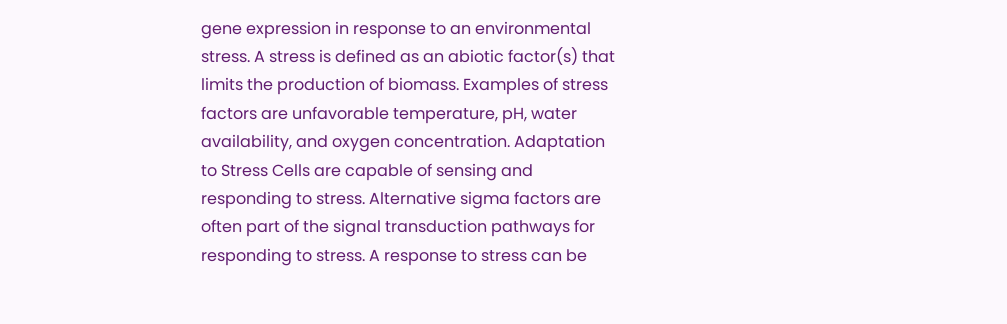gene expression in response to an environmental stress. A stress is defined as an abiotic factor(s) that limits the production of biomass. Examples of stress factors are unfavorable temperature, pH, water availability, and oxygen concentration. Adaptation to Stress Cells are capable of sensing and responding to stress. Alternative sigma factors are often part of the signal transduction pathways for responding to stress. A response to stress can be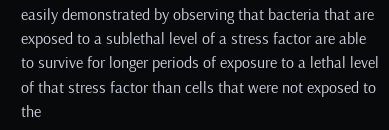easily demonstrated by observing that bacteria that are exposed to a sublethal level of a stress factor are able to survive for longer periods of exposure to a lethal level of that stress factor than cells that were not exposed to the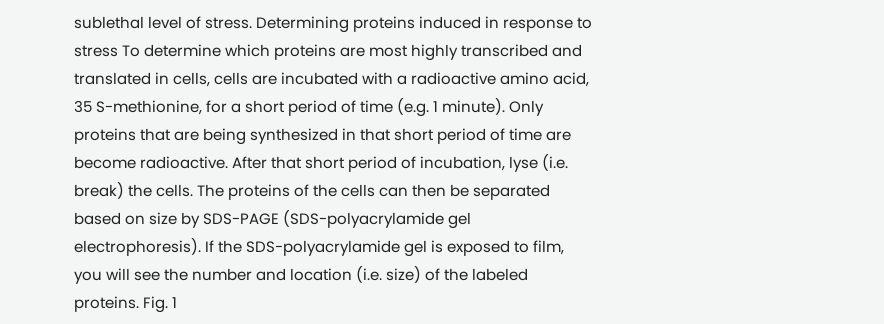sublethal level of stress. Determining proteins induced in response to stress To determine which proteins are most highly transcribed and translated in cells, cells are incubated with a radioactive amino acid, 35 S-methionine, for a short period of time (e.g. 1 minute). Only proteins that are being synthesized in that short period of time are become radioactive. After that short period of incubation, lyse (i.e. break) the cells. The proteins of the cells can then be separated based on size by SDS-PAGE (SDS-polyacrylamide gel electrophoresis). If the SDS-polyacrylamide gel is exposed to film, you will see the number and location (i.e. size) of the labeled proteins. Fig. 1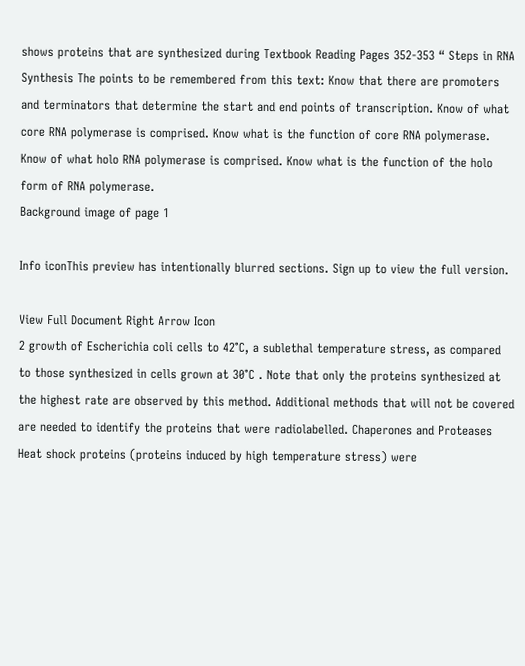shows proteins that are synthesized during Textbook Reading Pages 352-353 “ Steps in RNA Synthesis The points to be remembered from this text: Know that there are promoters and terminators that determine the start and end points of transcription. Know of what core RNA polymerase is comprised. Know what is the function of core RNA polymerase. Know of what holo RNA polymerase is comprised. Know what is the function of the holo form of RNA polymerase.
Background image of page 1

Info iconThis preview has intentionally blurred sections. Sign up to view the full version.

View Full Document Right Arrow Icon
2 growth of Escherichia coli cells to 42°C, a sublethal temperature stress, as compared to those synthesized in cells grown at 30°C . Note that only the proteins synthesized at the highest rate are observed by this method. Additional methods that will not be covered are needed to identify the proteins that were radiolabelled. Chaperones and Proteases Heat shock proteins (proteins induced by high temperature stress) were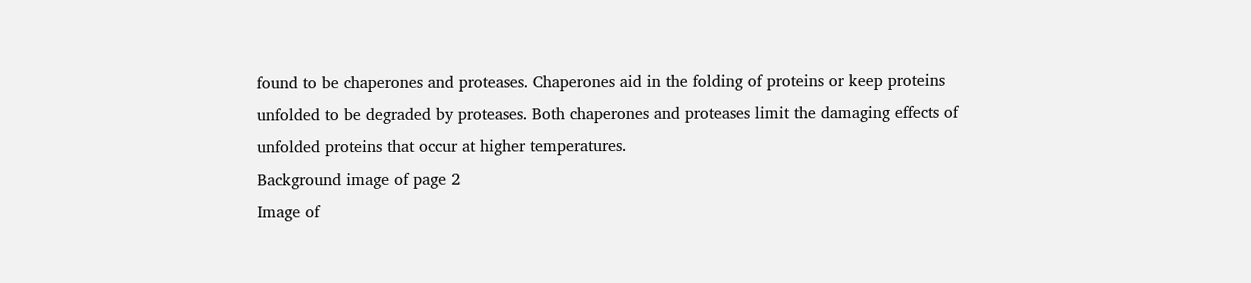found to be chaperones and proteases. Chaperones aid in the folding of proteins or keep proteins unfolded to be degraded by proteases. Both chaperones and proteases limit the damaging effects of unfolded proteins that occur at higher temperatures.
Background image of page 2
Image of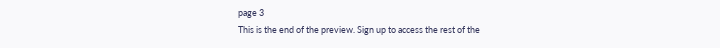page 3
This is the end of the preview. Sign up to access the rest of the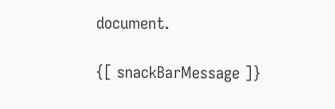document.

{[ snackBarMessage ]}